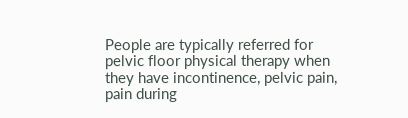People are typically referred for pelvic floor physical therapy when they have incontinence, pelvic pain, pain during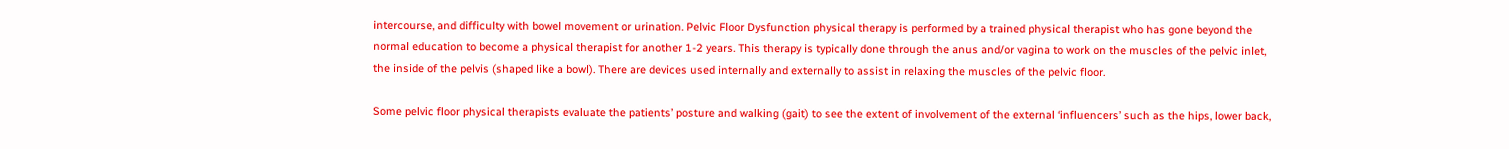intercourse, and difficulty with bowel movement or urination. Pelvic Floor Dysfunction physical therapy is performed by a trained physical therapist who has gone beyond the normal education to become a physical therapist for another 1-2 years. This therapy is typically done through the anus and/or vagina to work on the muscles of the pelvic inlet, the inside of the pelvis (shaped like a bowl). There are devices used internally and externally to assist in relaxing the muscles of the pelvic floor.

Some pelvic floor physical therapists evaluate the patients’ posture and walking (gait) to see the extent of involvement of the external ‘influencers’ such as the hips, lower back,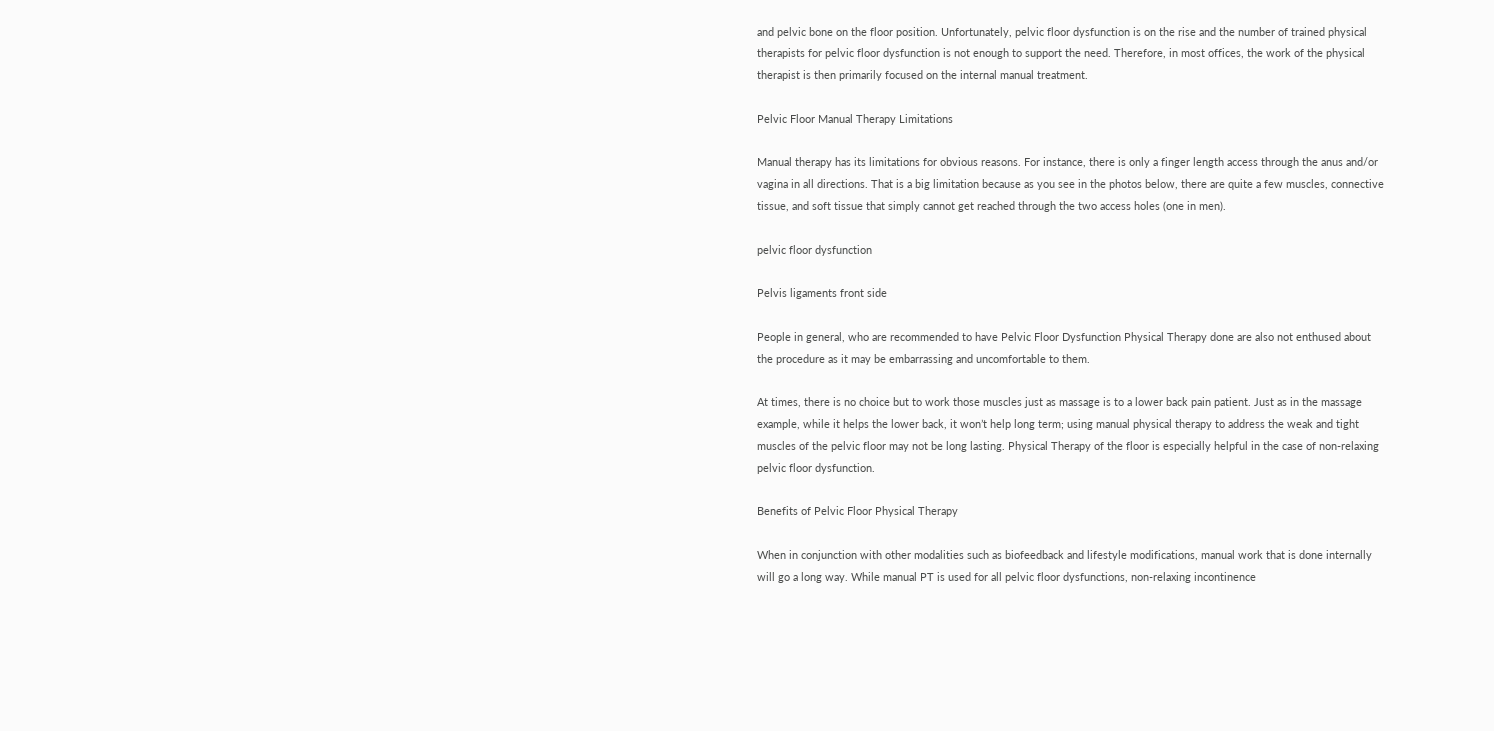and pelvic bone on the floor position. Unfortunately, pelvic floor dysfunction is on the rise and the number of trained physical therapists for pelvic floor dysfunction is not enough to support the need. Therefore, in most offices, the work of the physical therapist is then primarily focused on the internal manual treatment.

Pelvic Floor Manual Therapy Limitations

Manual therapy has its limitations for obvious reasons. For instance, there is only a finger length access through the anus and/or vagina in all directions. That is a big limitation because as you see in the photos below, there are quite a few muscles, connective tissue, and soft tissue that simply cannot get reached through the two access holes (one in men).

pelvic floor dysfunction

Pelvis ligaments front side

People in general, who are recommended to have Pelvic Floor Dysfunction Physical Therapy done are also not enthused about the procedure as it may be embarrassing and uncomfortable to them.

At times, there is no choice but to work those muscles just as massage is to a lower back pain patient. Just as in the massage example, while it helps the lower back, it won’t help long term; using manual physical therapy to address the weak and tight muscles of the pelvic floor may not be long lasting. Physical Therapy of the floor is especially helpful in the case of non-relaxing pelvic floor dysfunction.

Benefits of Pelvic Floor Physical Therapy

When in conjunction with other modalities such as biofeedback and lifestyle modifications, manual work that is done internally will go a long way. While manual PT is used for all pelvic floor dysfunctions, non-relaxing incontinence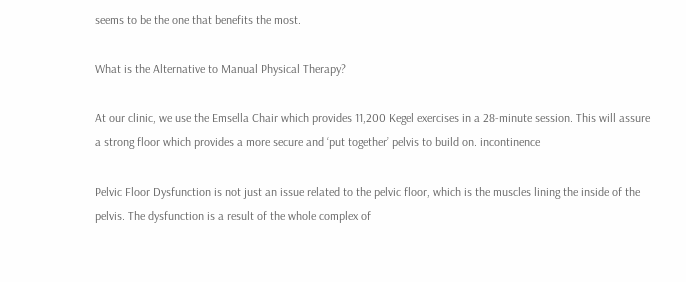seems to be the one that benefits the most.

What is the Alternative to Manual Physical Therapy?

At our clinic, we use the Emsella Chair which provides 11,200 Kegel exercises in a 28-minute session. This will assure a strong floor which provides a more secure and ‘put together’ pelvis to build on. incontinence

Pelvic Floor Dysfunction is not just an issue related to the pelvic floor, which is the muscles lining the inside of the pelvis. The dysfunction is a result of the whole complex of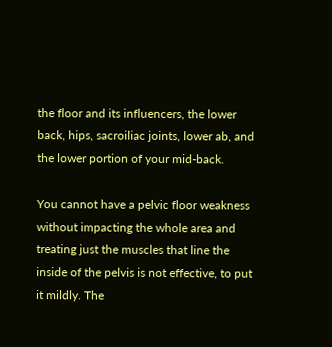the floor and its influencers, the lower back, hips, sacroiliac joints, lower ab, and the lower portion of your mid-back.

You cannot have a pelvic floor weakness without impacting the whole area and treating just the muscles that line the inside of the pelvis is not effective, to put it mildly. The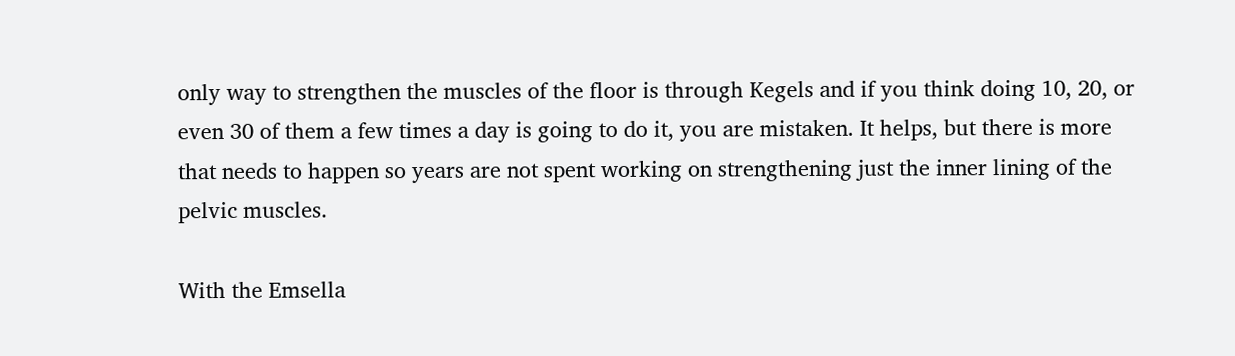only way to strengthen the muscles of the floor is through Kegels and if you think doing 10, 20, or even 30 of them a few times a day is going to do it, you are mistaken. It helps, but there is more that needs to happen so years are not spent working on strengthening just the inner lining of the pelvic muscles.

With the Emsella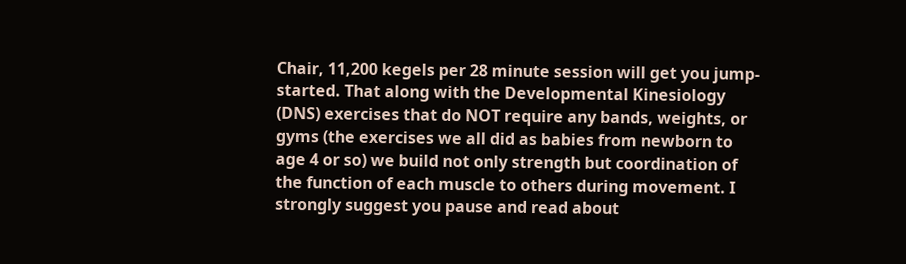Chair, 11,200 kegels per 28 minute session will get you jump-started. That along with the Developmental Kinesiology (DNS) exercises that do NOT require any bands, weights, or gyms (the exercises we all did as babies from newborn to age 4 or so) we build not only strength but coordination of the function of each muscle to others during movement. I strongly suggest you pause and read about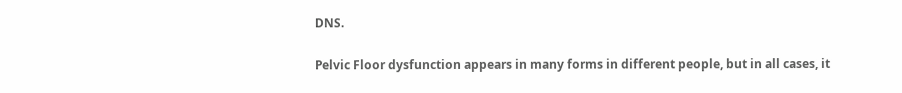DNS.

Pelvic Floor dysfunction appears in many forms in different people, but in all cases, it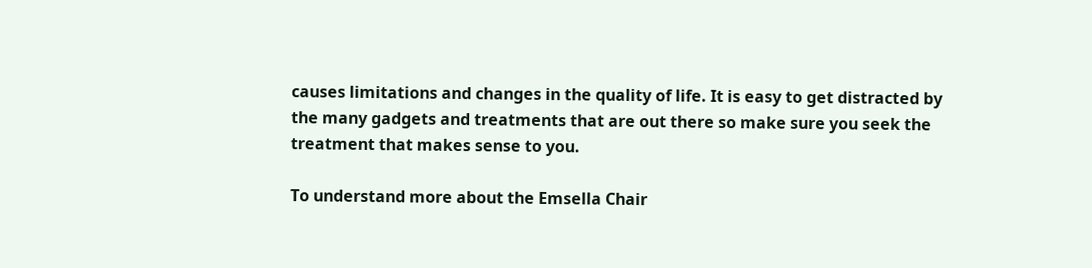causes limitations and changes in the quality of life. It is easy to get distracted by the many gadgets and treatments that are out there so make sure you seek the treatment that makes sense to you.

To understand more about the Emsella Chair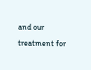and our treatment for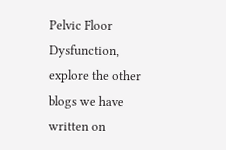Pelvic Floor Dysfunction, explore the other blogs we have written on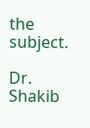the subject.

Dr. Shakib